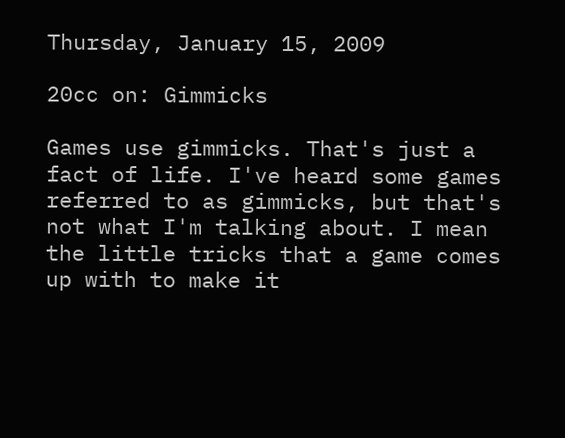Thursday, January 15, 2009

20cc on: Gimmicks

Games use gimmicks. That's just a fact of life. I've heard some games referred to as gimmicks, but that's not what I'm talking about. I mean the little tricks that a game comes up with to make it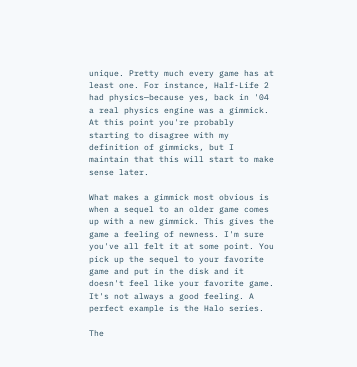unique. Pretty much every game has at least one. For instance, Half-Life 2 had physics—because yes, back in '04 a real physics engine was a gimmick. At this point you're probably starting to disagree with my definition of gimmicks, but I maintain that this will start to make sense later.

What makes a gimmick most obvious is when a sequel to an older game comes up with a new gimmick. This gives the game a feeling of newness. I'm sure you've all felt it at some point. You pick up the sequel to your favorite game and put in the disk and it doesn't feel like your favorite game. It's not always a good feeling. A perfect example is the Halo series.

The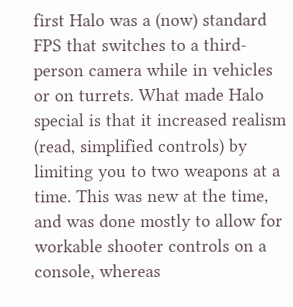first Halo was a (now) standard FPS that switches to a third-person camera while in vehicles or on turrets. What made Halo special is that it increased realism (read, simplified controls) by limiting you to two weapons at a time. This was new at the time, and was done mostly to allow for workable shooter controls on a console, whereas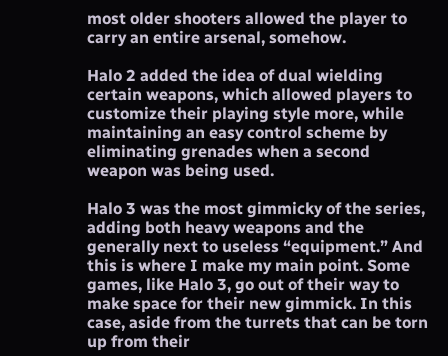most older shooters allowed the player to carry an entire arsenal, somehow.

Halo 2 added the idea of dual wielding certain weapons, which allowed players to customize their playing style more, while maintaining an easy control scheme by eliminating grenades when a second weapon was being used.

Halo 3 was the most gimmicky of the series, adding both heavy weapons and the generally next to useless “equipment.” And this is where I make my main point. Some games, like Halo 3, go out of their way to make space for their new gimmick. In this case, aside from the turrets that can be torn up from their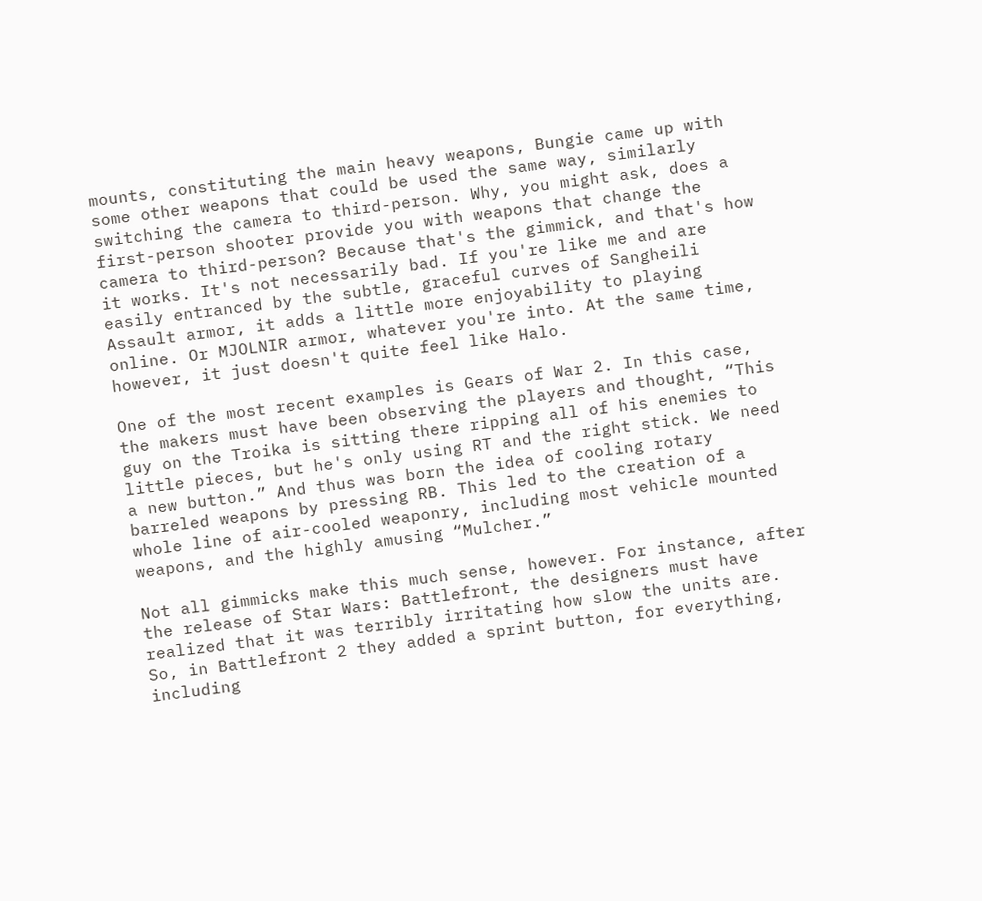mounts, constituting the main heavy weapons, Bungie came up with some other weapons that could be used the same way, similarly switching the camera to third-person. Why, you might ask, does a first-person shooter provide you with weapons that change the camera to third-person? Because that's the gimmick, and that's how it works. It's not necessarily bad. If you're like me and are easily entranced by the subtle, graceful curves of Sangheili Assault armor, it adds a little more enjoyability to playing online. Or MJOLNIR armor, whatever you're into. At the same time, however, it just doesn't quite feel like Halo.

One of the most recent examples is Gears of War 2. In this case, the makers must have been observing the players and thought, “This guy on the Troika is sitting there ripping all of his enemies to little pieces, but he's only using RT and the right stick. We need a new button.” And thus was born the idea of cooling rotary barreled weapons by pressing RB. This led to the creation of a whole line of air-cooled weaponry, including most vehicle mounted weapons, and the highly amusing “Mulcher.”

Not all gimmicks make this much sense, however. For instance, after the release of Star Wars: Battlefront, the designers must have realized that it was terribly irritating how slow the units are. So, in Battlefront 2 they added a sprint button, for everything, including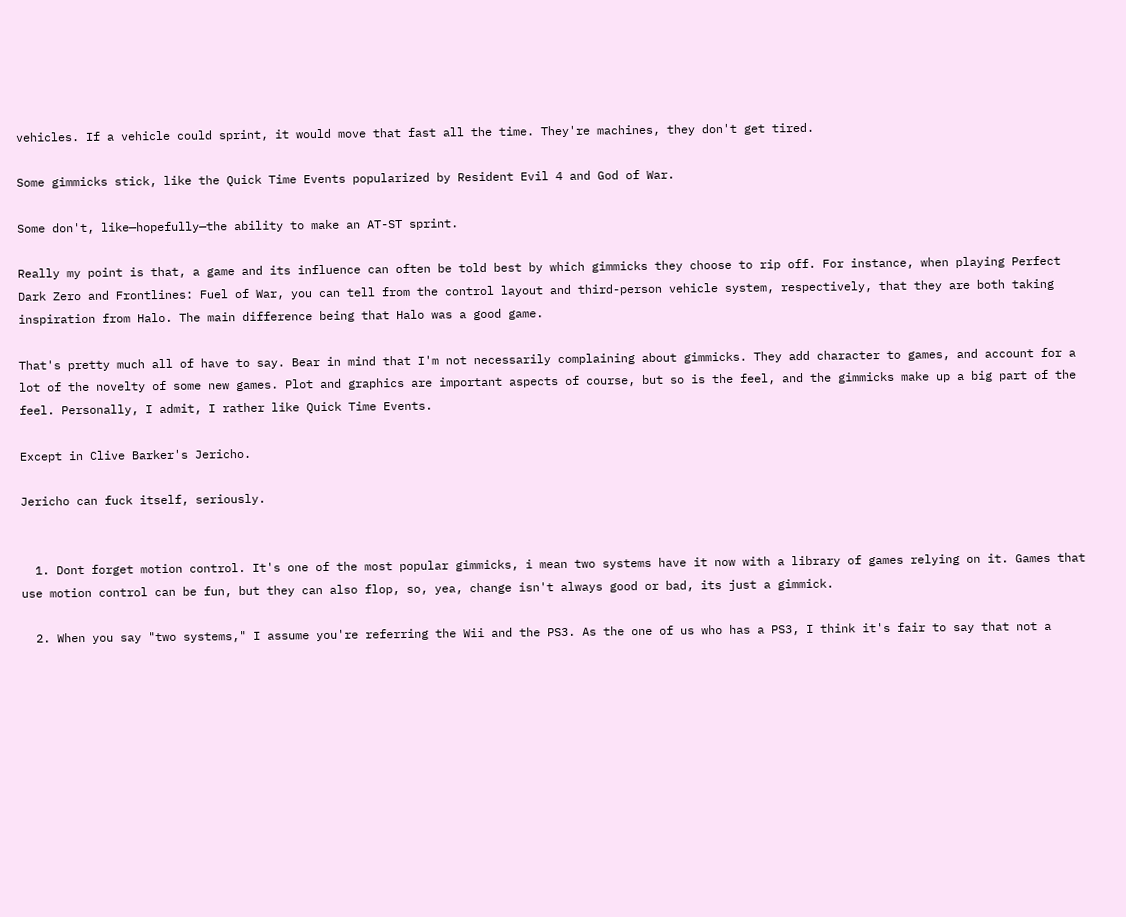vehicles. If a vehicle could sprint, it would move that fast all the time. They're machines, they don't get tired.

Some gimmicks stick, like the Quick Time Events popularized by Resident Evil 4 and God of War.

Some don't, like—hopefully—the ability to make an AT-ST sprint.

Really my point is that, a game and its influence can often be told best by which gimmicks they choose to rip off. For instance, when playing Perfect Dark Zero and Frontlines: Fuel of War, you can tell from the control layout and third-person vehicle system, respectively, that they are both taking inspiration from Halo. The main difference being that Halo was a good game.

That's pretty much all of have to say. Bear in mind that I'm not necessarily complaining about gimmicks. They add character to games, and account for a lot of the novelty of some new games. Plot and graphics are important aspects of course, but so is the feel, and the gimmicks make up a big part of the feel. Personally, I admit, I rather like Quick Time Events.

Except in Clive Barker's Jericho.

Jericho can fuck itself, seriously.


  1. Dont forget motion control. It's one of the most popular gimmicks, i mean two systems have it now with a library of games relying on it. Games that use motion control can be fun, but they can also flop, so, yea, change isn't always good or bad, its just a gimmick.

  2. When you say "two systems," I assume you're referring the Wii and the PS3. As the one of us who has a PS3, I think it's fair to say that not a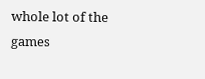whole lot of the games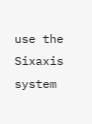use the Sixaxis system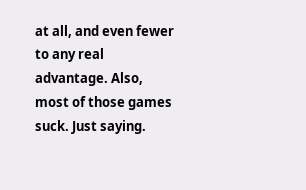at all, and even fewer to any real advantage. Also, most of those games suck. Just saying.